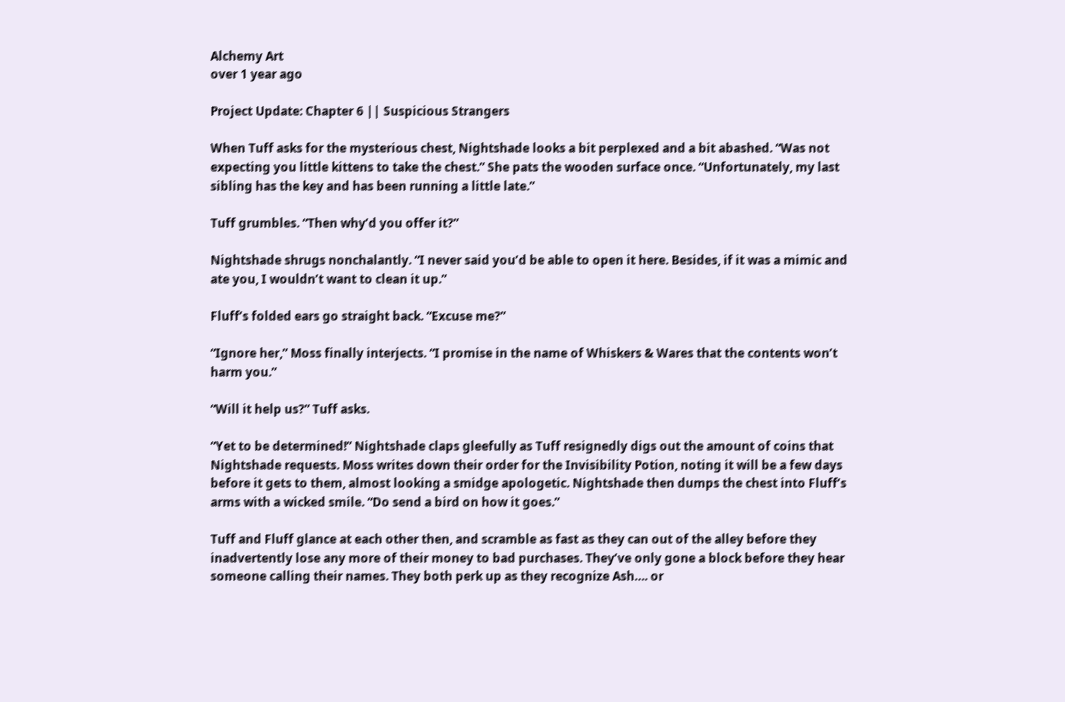Alchemy Art
over 1 year ago

Project Update: Chapter 6 || Suspicious Strangers

When Tuff asks for the mysterious chest, Nightshade looks a bit perplexed and a bit abashed. “Was not expecting you little kittens to take the chest.” She pats the wooden surface once. “Unfortunately, my last sibling has the key and has been running a little late.”

Tuff grumbles. “Then why’d you offer it?”

Nightshade shrugs nonchalantly. “I never said you’d be able to open it here. Besides, if it was a mimic and ate you, I wouldn’t want to clean it up.”

Fluff’s folded ears go straight back. “Excuse me?”

“Ignore her,” Moss finally interjects. “I promise in the name of Whiskers & Wares that the contents won’t harm you.”

“Will it help us?” Tuff asks.

“Yet to be determined!” Nightshade claps gleefully as Tuff resignedly digs out the amount of coins that Nightshade requests. Moss writes down their order for the Invisibility Potion, noting it will be a few days before it gets to them, almost looking a smidge apologetic. Nightshade then dumps the chest into Fluff’s arms with a wicked smile. “Do send a bird on how it goes.”

Tuff and Fluff glance at each other then, and scramble as fast as they can out of the alley before they inadvertently lose any more of their money to bad purchases. They’ve only gone a block before they hear someone calling their names. They both perk up as they recognize Ash…. or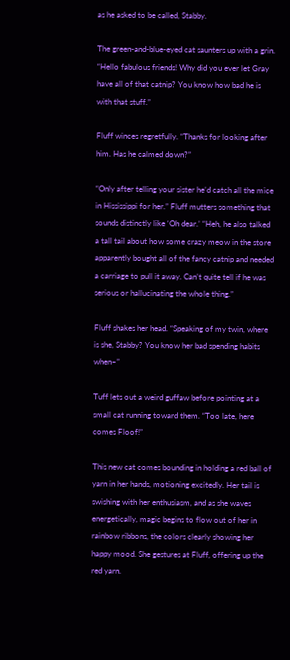as he asked to be called, Stabby.

The green-and-blue-eyed cat saunters up with a grin. “Hello fabulous friends! Why did you ever let Gray have all of that catnip? You know how bad he is with that stuff.”

Fluff winces regretfully. “Thanks for looking after him. Has he calmed down?”

“Only after telling your sister he’d catch all the mice in Hississippi for her.” Fluff mutters something that sounds distinctly like ‘Oh dear.’ “Heh, he also talked a tall tail about how some crazy meow in the store apparently bought all of the fancy catnip and needed a carriage to pull it away. Can’t quite tell if he was serious or hallucinating the whole thing.”

Fluff shakes her head. “Speaking of my twin, where is she, Stabby? You know her bad spending habits when–”

Tuff lets out a weird guffaw before pointing at a small cat running toward them. “Too late, here comes Floof!”

This new cat comes bounding in holding a red ball of yarn in her hands, motioning excitedly. Her tail is swishing with her enthusiasm, and as she waves energetically, magic begins to flow out of her in rainbow ribbons, the colors clearly showing her happy mood. She gestures at Fluff, offering up the red yarn.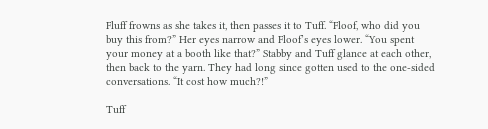Fluff frowns as she takes it, then passes it to Tuff. “Floof, who did you buy this from?” Her eyes narrow and Floof’s eyes lower. “You spent your money at a booth like that?” Stabby and Tuff glance at each other, then back to the yarn. They had long since gotten used to the one-sided conversations. “It cost how much?!”

Tuff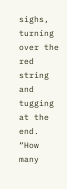sighs, turning over the red string and tugging at the end. “How many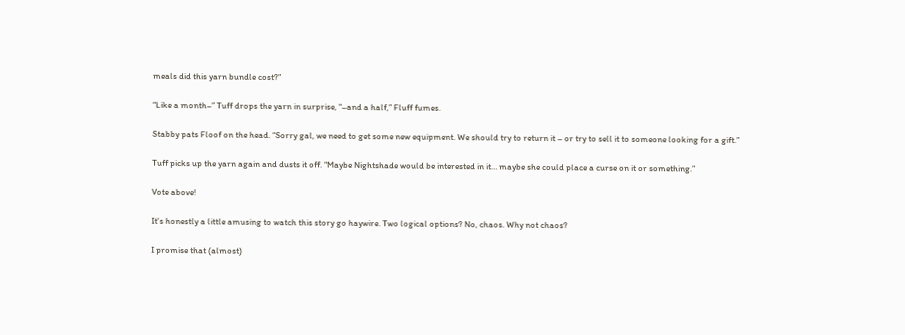meals did this yarn bundle cost?”

“Like a month–” Tuff drops the yarn in surprise, “–and a half,” Fluff fumes.

Stabby pats Floof on the head. “Sorry gal, we need to get some new equipment. We should try to return it – or try to sell it to someone looking for a gift.”

Tuff picks up the yarn again and dusts it off. “Maybe Nightshade would be interested in it… maybe she could place a curse on it or something.”

Vote above!

It's honestly a little amusing to watch this story go haywire. Two logical options? No, chaos. Why not chaos?

I promise that (almost)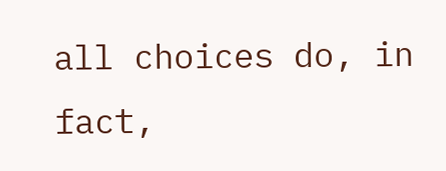all choices do, in fact,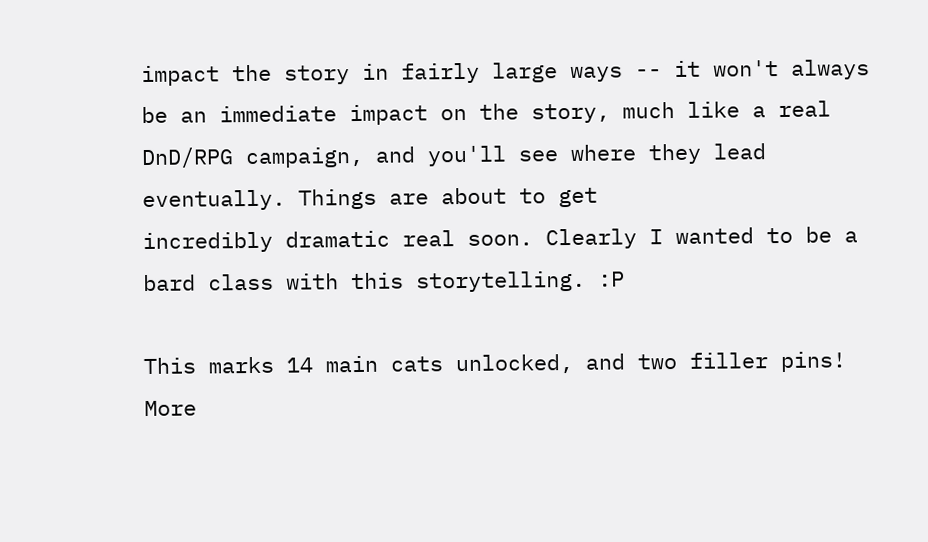impact the story in fairly large ways -- it won't always be an immediate impact on the story, much like a real DnD/RPG campaign, and you'll see where they lead eventually. Things are about to get
incredibly dramatic real soon. Clearly I wanted to be a bard class with this storytelling. :P

This marks 14 main cats unlocked, and two filler pins! More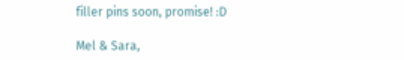filler pins soon, promise! :D

Mel & Sara,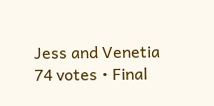Jess and Venetia
74 votes • Final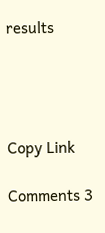results




Copy Link

Comments 3